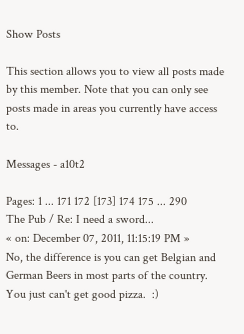Show Posts

This section allows you to view all posts made by this member. Note that you can only see posts made in areas you currently have access to.

Messages - a10t2

Pages: 1 ... 171 172 [173] 174 175 ... 290
The Pub / Re: I need a sword...
« on: December 07, 2011, 11:15:19 PM »
No, the difference is you can get Belgian and German Beers in most parts of the country. You just can't get good pizza.  :)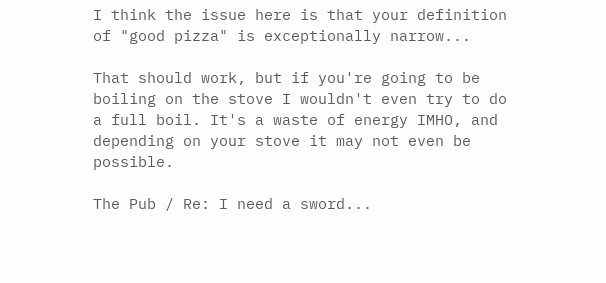I think the issue here is that your definition of "good pizza" is exceptionally narrow...

That should work, but if you're going to be boiling on the stove I wouldn't even try to do a full boil. It's a waste of energy IMHO, and depending on your stove it may not even be possible.

The Pub / Re: I need a sword...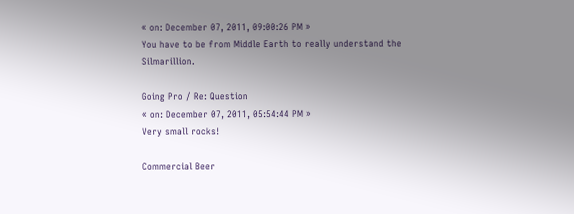« on: December 07, 2011, 09:00:26 PM »
You have to be from Middle Earth to really understand the Silmarillion.

Going Pro / Re: Question
« on: December 07, 2011, 05:54:44 PM »
Very small rocks!

Commercial Beer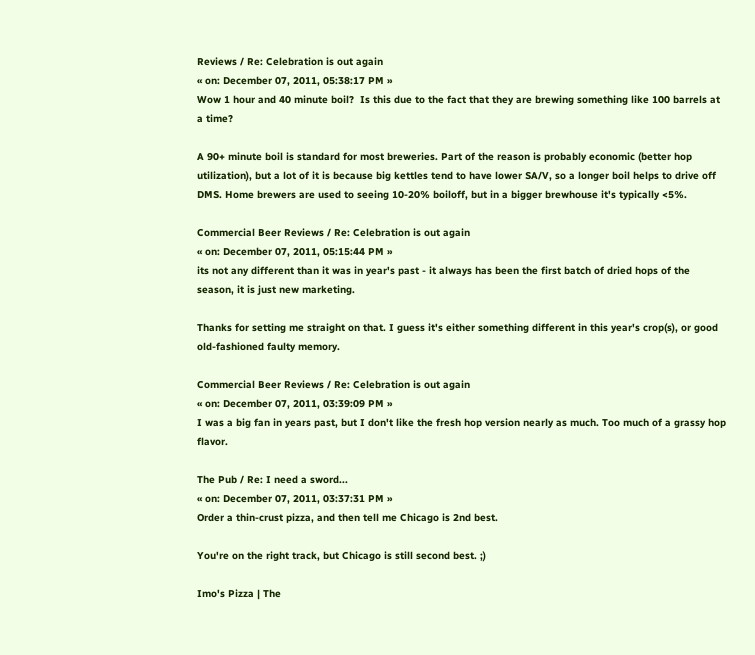Reviews / Re: Celebration is out again
« on: December 07, 2011, 05:38:17 PM »
Wow 1 hour and 40 minute boil?  Is this due to the fact that they are brewing something like 100 barrels at a time?

A 90+ minute boil is standard for most breweries. Part of the reason is probably economic (better hop utilization), but a lot of it is because big kettles tend to have lower SA/V, so a longer boil helps to drive off DMS. Home brewers are used to seeing 10-20% boiloff, but in a bigger brewhouse it's typically <5%.

Commercial Beer Reviews / Re: Celebration is out again
« on: December 07, 2011, 05:15:44 PM »
its not any different than it was in year's past - it always has been the first batch of dried hops of the season, it is just new marketing.

Thanks for setting me straight on that. I guess it's either something different in this year's crop(s), or good old-fashioned faulty memory.

Commercial Beer Reviews / Re: Celebration is out again
« on: December 07, 2011, 03:39:09 PM »
I was a big fan in years past, but I don't like the fresh hop version nearly as much. Too much of a grassy hop flavor.

The Pub / Re: I need a sword...
« on: December 07, 2011, 03:37:31 PM »
Order a thin-crust pizza, and then tell me Chicago is 2nd best.

You're on the right track, but Chicago is still second best. ;)

Imo's Pizza | The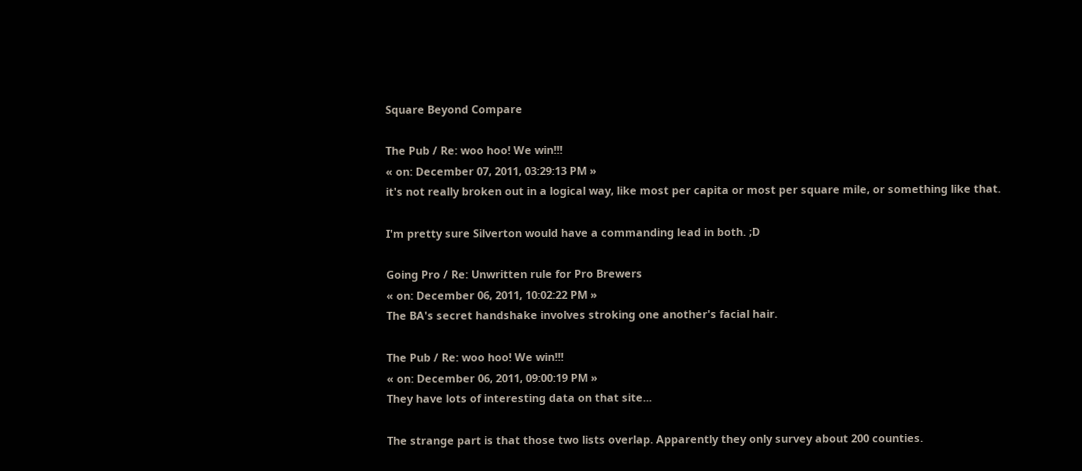Square Beyond Compare

The Pub / Re: woo hoo! We win!!!
« on: December 07, 2011, 03:29:13 PM »
it's not really broken out in a logical way, like most per capita or most per square mile, or something like that.

I'm pretty sure Silverton would have a commanding lead in both. ;D

Going Pro / Re: Unwritten rule for Pro Brewers
« on: December 06, 2011, 10:02:22 PM »
The BA's secret handshake involves stroking one another's facial hair.

The Pub / Re: woo hoo! We win!!!
« on: December 06, 2011, 09:00:19 PM »
They have lots of interesting data on that site...

The strange part is that those two lists overlap. Apparently they only survey about 200 counties.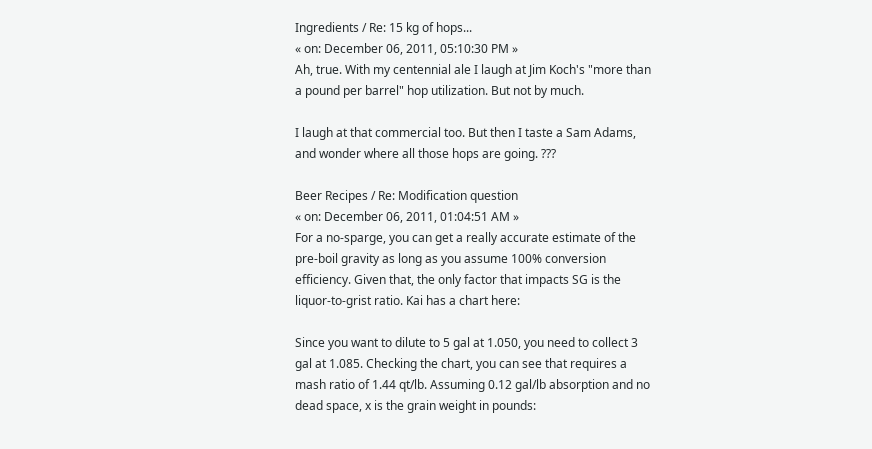Ingredients / Re: 15 kg of hops...
« on: December 06, 2011, 05:10:30 PM »
Ah, true. With my centennial ale I laugh at Jim Koch's "more than a pound per barrel" hop utilization. But not by much.

I laugh at that commercial too. But then I taste a Sam Adams, and wonder where all those hops are going. ???

Beer Recipes / Re: Modification question
« on: December 06, 2011, 01:04:51 AM »
For a no-sparge, you can get a really accurate estimate of the pre-boil gravity as long as you assume 100% conversion efficiency. Given that, the only factor that impacts SG is the liquor-to-grist ratio. Kai has a chart here:

Since you want to dilute to 5 gal at 1.050, you need to collect 3 gal at 1.085. Checking the chart, you can see that requires a mash ratio of 1.44 qt/lb. Assuming 0.12 gal/lb absorption and no dead space, x is the grain weight in pounds: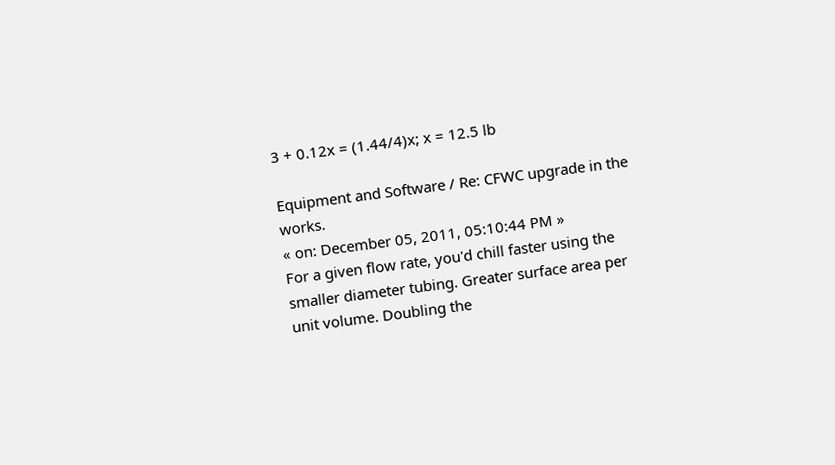3 + 0.12x = (1.44/4)x; x = 12.5 lb

Equipment and Software / Re: CFWC upgrade in the works.
« on: December 05, 2011, 05:10:44 PM »
For a given flow rate, you'd chill faster using the smaller diameter tubing. Greater surface area per unit volume. Doubling the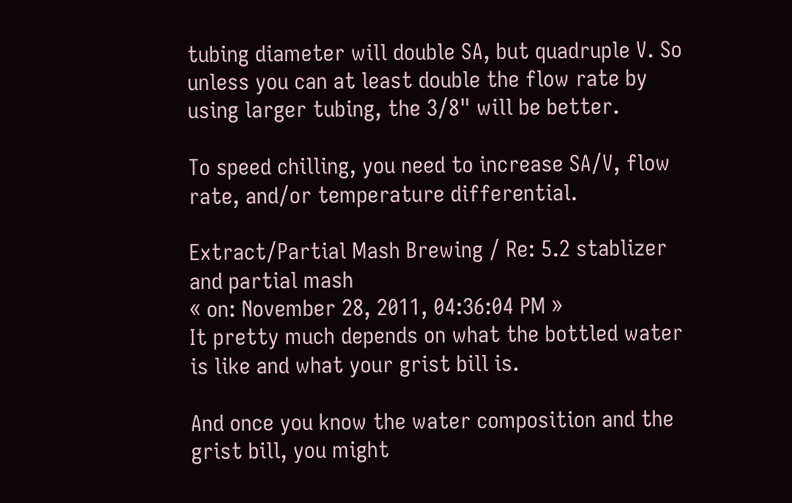tubing diameter will double SA, but quadruple V. So unless you can at least double the flow rate by using larger tubing, the 3/8" will be better.

To speed chilling, you need to increase SA/V, flow rate, and/or temperature differential.

Extract/Partial Mash Brewing / Re: 5.2 stablizer and partial mash
« on: November 28, 2011, 04:36:04 PM »
It pretty much depends on what the bottled water is like and what your grist bill is.

And once you know the water composition and the grist bill, you might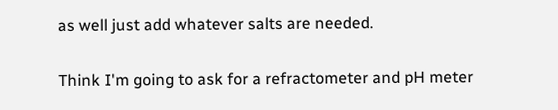as well just add whatever salts are needed.

Think I'm going to ask for a refractometer and pH meter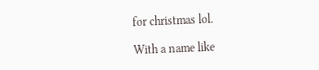for christmas lol.

With a name like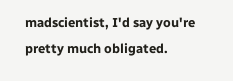madscientist, I'd say you're pretty much obligated.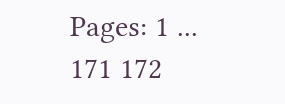Pages: 1 ... 171 172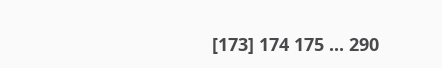[173] 174 175 ... 290